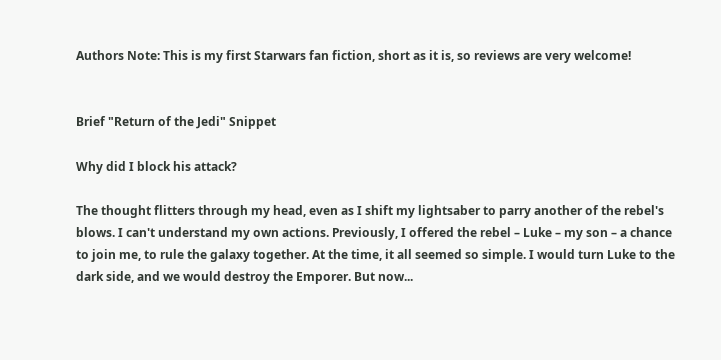Authors Note: This is my first Starwars fan fiction, short as it is, so reviews are very welcome!


Brief "Return of the Jedi" Snippet

Why did I block his attack?

The thought flitters through my head, even as I shift my lightsaber to parry another of the rebel's blows. I can't understand my own actions. Previously, I offered the rebel – Luke – my son – a chance to join me, to rule the galaxy together. At the time, it all seemed so simple. I would turn Luke to the dark side, and we would destroy the Emporer. But now...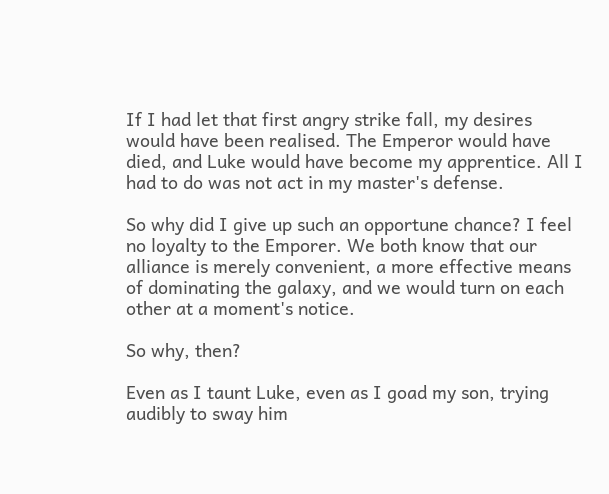If I had let that first angry strike fall, my desires would have been realised. The Emperor would have died, and Luke would have become my apprentice. All I had to do was not act in my master's defense.

So why did I give up such an opportune chance? I feel no loyalty to the Emporer. We both know that our alliance is merely convenient, a more effective means of dominating the galaxy, and we would turn on each other at a moment's notice.

So why, then?

Even as I taunt Luke, even as I goad my son, trying audibly to sway him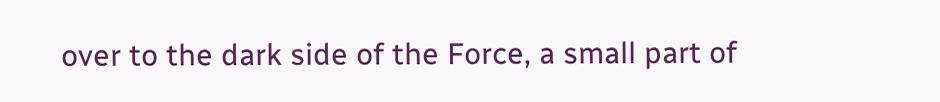over to the dark side of the Force, a small part of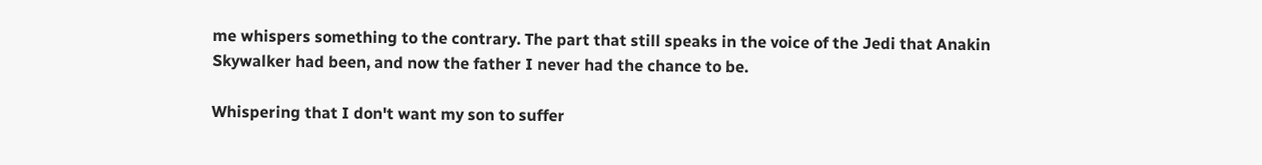me whispers something to the contrary. The part that still speaks in the voice of the Jedi that Anakin Skywalker had been, and now the father I never had the chance to be.

Whispering that I don't want my son to suffer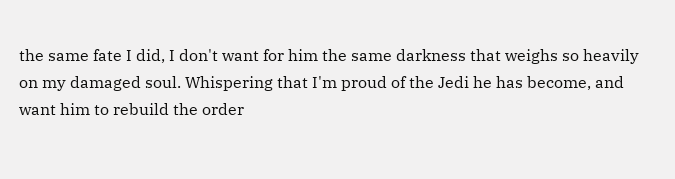the same fate I did, I don't want for him the same darkness that weighs so heavily on my damaged soul. Whispering that I'm proud of the Jedi he has become, and want him to rebuild the order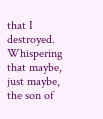that I destroyed. Whispering that maybe, just maybe, the son of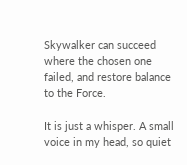Skywalker can succeed where the chosen one failed, and restore balance to the Force.

It is just a whisper. A small voice in my head, so quiet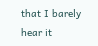that I barely hear it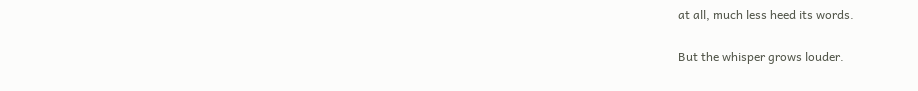at all, much less heed its words.

But the whisper grows louder.